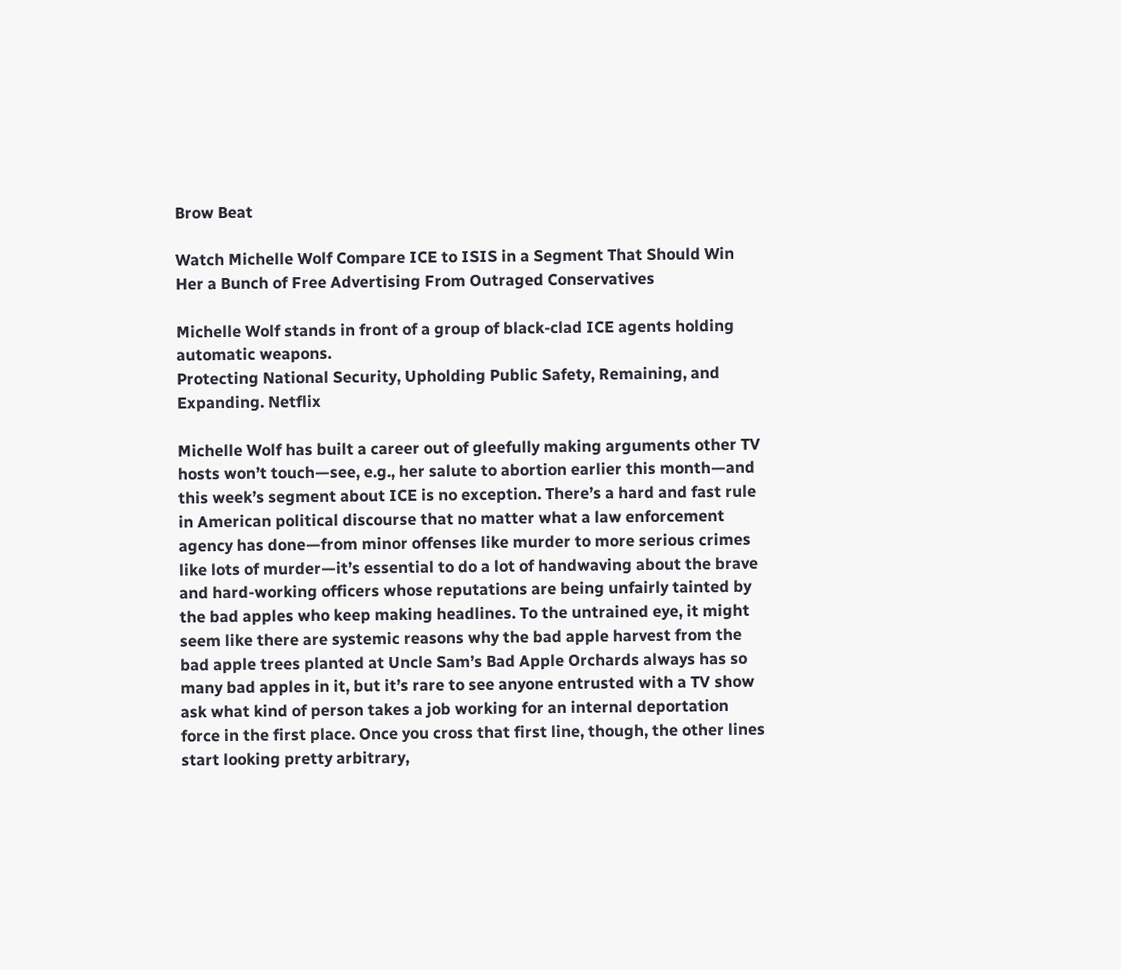Brow Beat

Watch Michelle Wolf Compare ICE to ISIS in a Segment That Should Win Her a Bunch of Free Advertising From Outraged Conservatives

Michelle Wolf stands in front of a group of black-clad ICE agents holding automatic weapons.
Protecting National Security, Upholding Public Safety, Remaining, and Expanding. Netflix

Michelle Wolf has built a career out of gleefully making arguments other TV hosts won’t touch—see, e.g., her salute to abortion earlier this month—and this week’s segment about ICE is no exception. There’s a hard and fast rule in American political discourse that no matter what a law enforcement agency has done—from minor offenses like murder to more serious crimes like lots of murder—it’s essential to do a lot of handwaving about the brave and hard-working officers whose reputations are being unfairly tainted by the bad apples who keep making headlines. To the untrained eye, it might seem like there are systemic reasons why the bad apple harvest from the bad apple trees planted at Uncle Sam’s Bad Apple Orchards always has so many bad apples in it, but it’s rare to see anyone entrusted with a TV show ask what kind of person takes a job working for an internal deportation force in the first place. Once you cross that first line, though, the other lines start looking pretty arbitrary,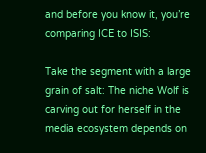and before you know it, you’re comparing ICE to ISIS:

Take the segment with a large grain of salt: The niche Wolf is carving out for herself in the media ecosystem depends on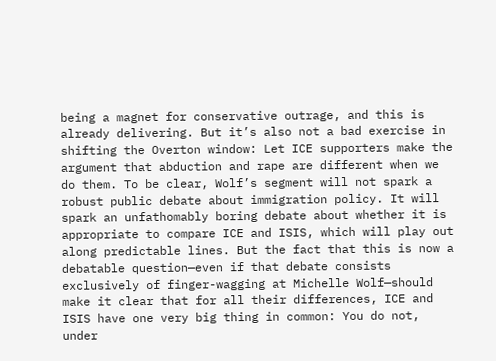being a magnet for conservative outrage, and this is already delivering. But it’s also not a bad exercise in shifting the Overton window: Let ICE supporters make the argument that abduction and rape are different when we do them. To be clear, Wolf’s segment will not spark a robust public debate about immigration policy. It will spark an unfathomably boring debate about whether it is appropriate to compare ICE and ISIS, which will play out along predictable lines. But the fact that this is now a debatable question—even if that debate consists exclusively of finger-wagging at Michelle Wolf—should make it clear that for all their differences, ICE and ISIS have one very big thing in common: You do not, under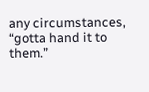any circumstances, “gotta hand it to them.”